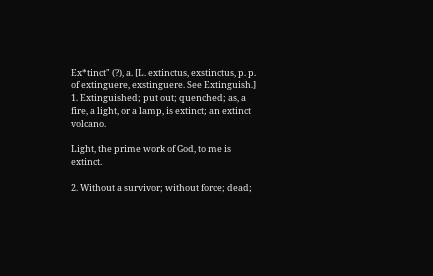Ex*tinct" (?), a. [L. extinctus, exstinctus, p. p. of extinguere, exstinguere. See Extinguish.] 1. Extinguished; put out; quenched; as, a fire, a light, or a lamp, is extinct; an extinct volcano.

Light, the prime work of God, to me is extinct.

2. Without a survivor; without force; dead;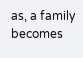as, a family becomes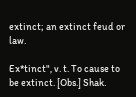extinct; an extinct feud or law.

Ex*tinct", v. t. To cause to be extinct. [Obs.] Shak.